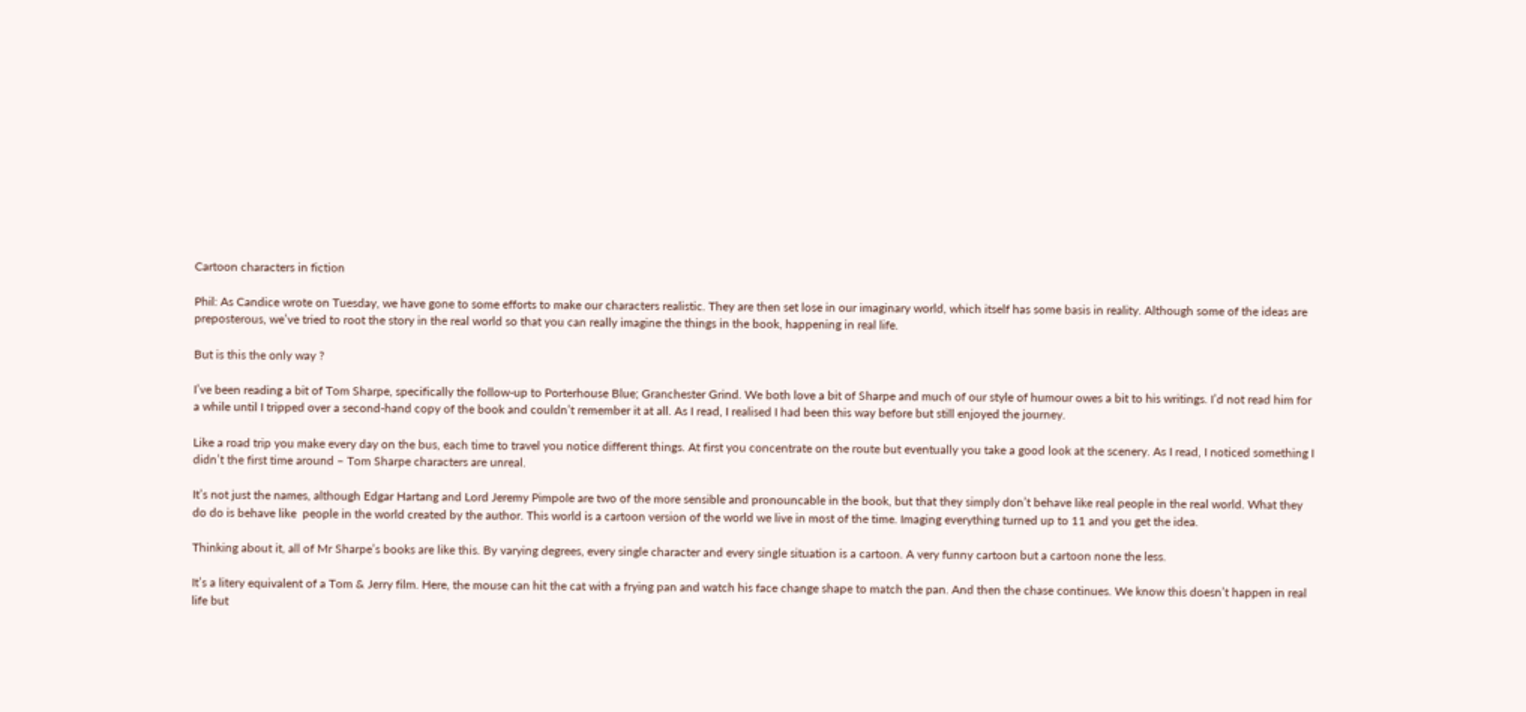Cartoon characters in fiction

Phil: As Candice wrote on Tuesday, we have gone to some efforts to make our characters realistic. They are then set lose in our imaginary world, which itself has some basis in reality. Although some of the ideas are preposterous, we’ve tried to root the story in the real world so that you can really imagine the things in the book, happening in real life.

But is this the only way ?

I’ve been reading a bit of Tom Sharpe, specifically the follow-up to Porterhouse Blue; Granchester Grind. We both love a bit of Sharpe and much of our style of humour owes a bit to his writings. I’d not read him for a while until I tripped over a second-hand copy of the book and couldn’t remember it at all. As I read, I realised I had been this way before but still enjoyed the journey.

Like a road trip you make every day on the bus, each time to travel you notice different things. At first you concentrate on the route but eventually you take a good look at the scenery. As I read, I noticed something I didn’t the first time around – Tom Sharpe characters are unreal.

It’s not just the names, although Edgar Hartang and Lord Jeremy Pimpole are two of the more sensible and pronouncable in the book, but that they simply don’t behave like real people in the real world. What they do do is behave like  people in the world created by the author. This world is a cartoon version of the world we live in most of the time. Imaging everything turned up to 11 and you get the idea.

Thinking about it, all of Mr Sharpe’s books are like this. By varying degrees, every single character and every single situation is a cartoon. A very funny cartoon but a cartoon none the less.

It’s a litery equivalent of a Tom & Jerry film. Here, the mouse can hit the cat with a frying pan and watch his face change shape to match the pan. And then the chase continues. We know this doesn’t happen in real life but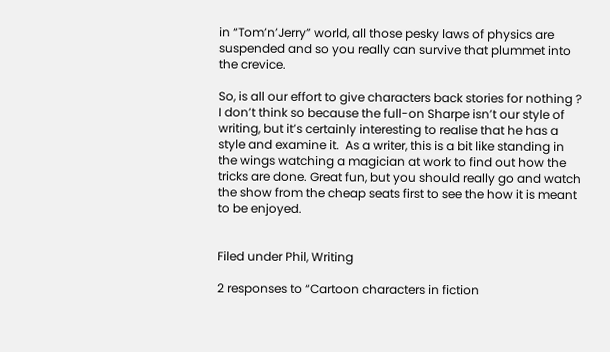in “Tom’n’Jerry” world, all those pesky laws of physics are suspended and so you really can survive that plummet into the crevice.

So, is all our effort to give characters back stories for nothing ? I don’t think so because the full-on Sharpe isn’t our style of writing, but it’s certainly interesting to realise that he has a style and examine it.  As a writer, this is a bit like standing in the wings watching a magician at work to find out how the tricks are done. Great fun, but you should really go and watch the show from the cheap seats first to see the how it is meant to be enjoyed.


Filed under Phil, Writing

2 responses to “Cartoon characters in fiction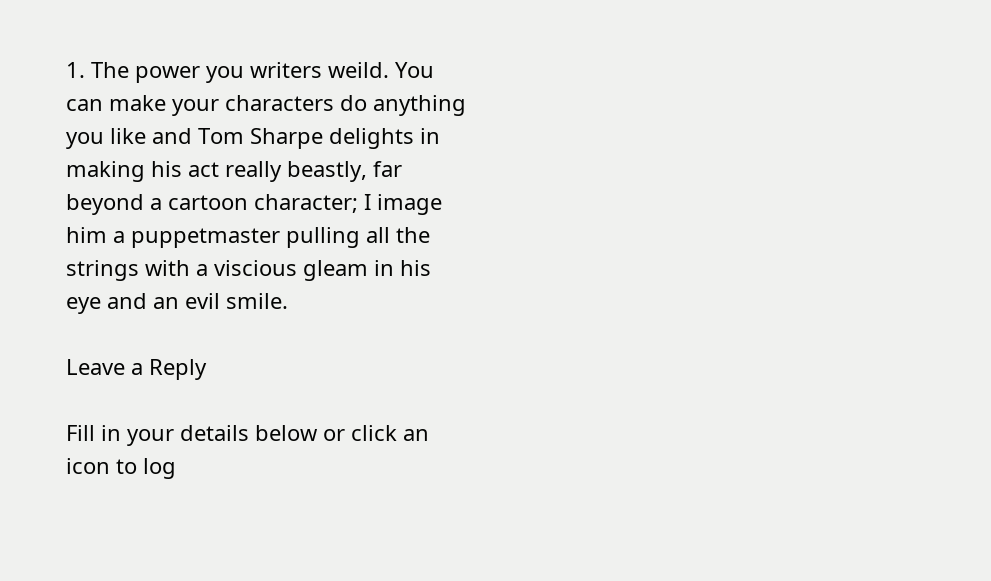1. The power you writers weild. You can make your characters do anything you like and Tom Sharpe delights in making his act really beastly, far beyond a cartoon character; I image him a puppetmaster pulling all the strings with a viscious gleam in his eye and an evil smile.

Leave a Reply

Fill in your details below or click an icon to log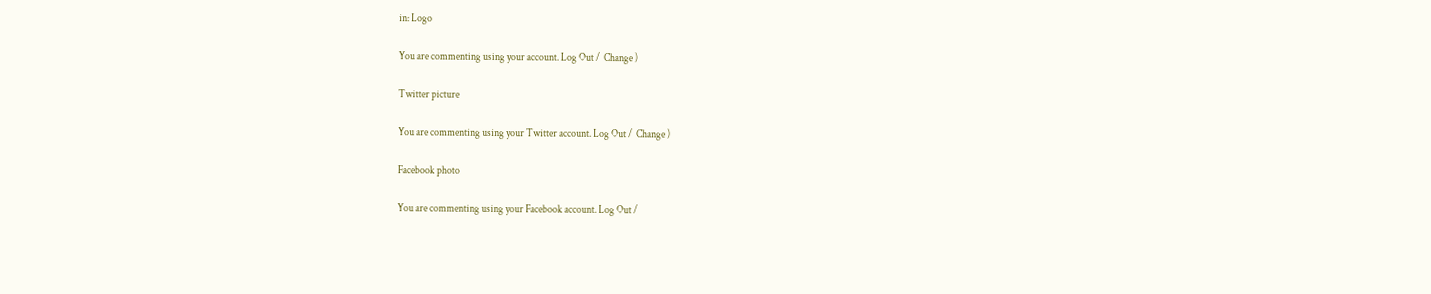in: Logo

You are commenting using your account. Log Out /  Change )

Twitter picture

You are commenting using your Twitter account. Log Out /  Change )

Facebook photo

You are commenting using your Facebook account. Log Out /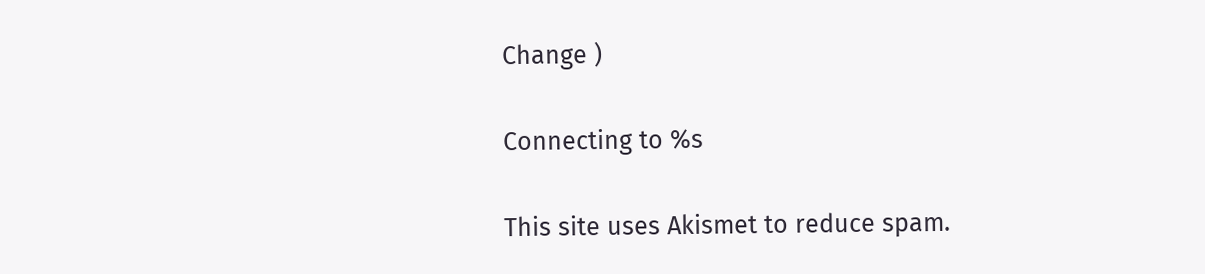Change )

Connecting to %s

This site uses Akismet to reduce spam.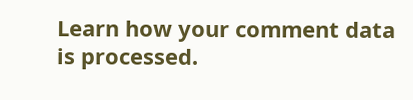Learn how your comment data is processed.